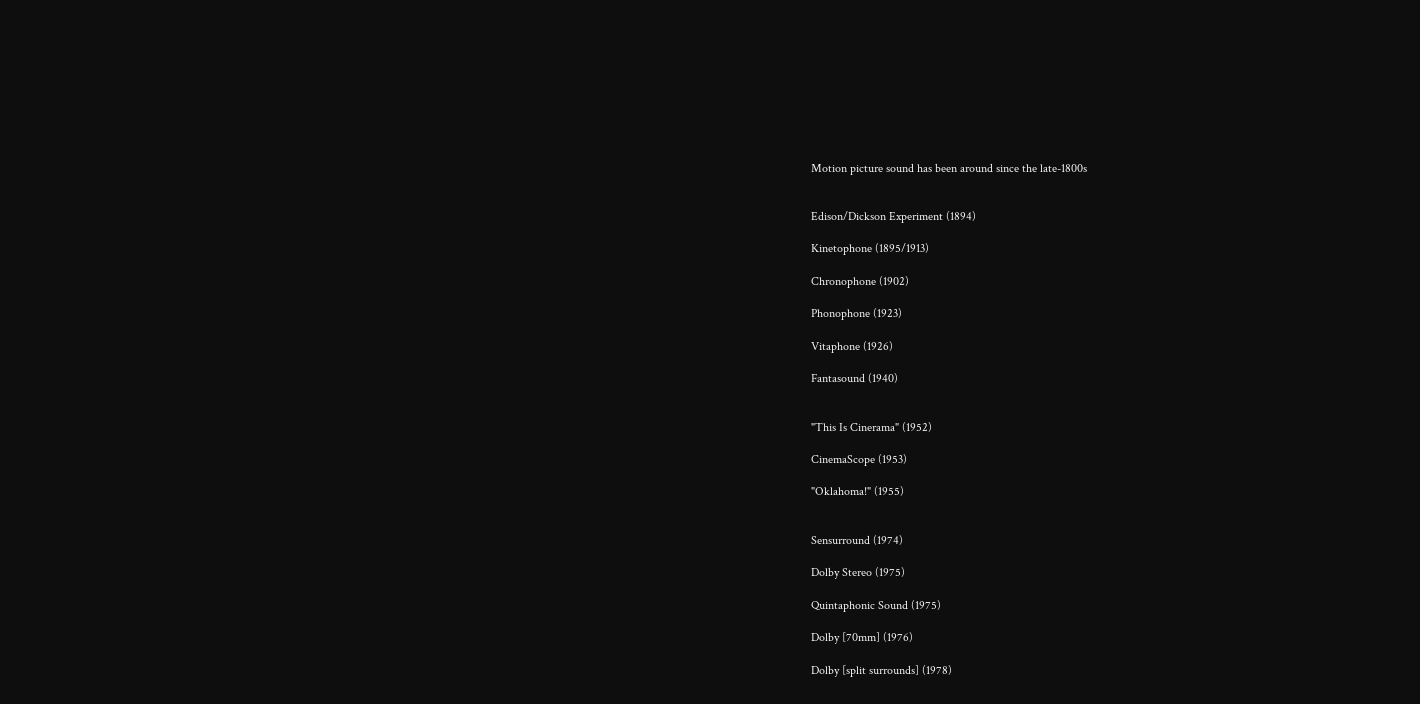Motion picture sound has been around since the late-1800s


Edison/Dickson Experiment (1894)

Kinetophone (1895/1913)

Chronophone (1902)

Phonophone (1923)

Vitaphone (1926)

Fantasound (1940)


"This Is Cinerama" (1952)

CinemaScope (1953)

"Oklahoma!" (1955)


Sensurround (1974)

Dolby Stereo (1975)

Quintaphonic Sound (1975)

Dolby [70mm] (1976)

Dolby [split surrounds] (1978)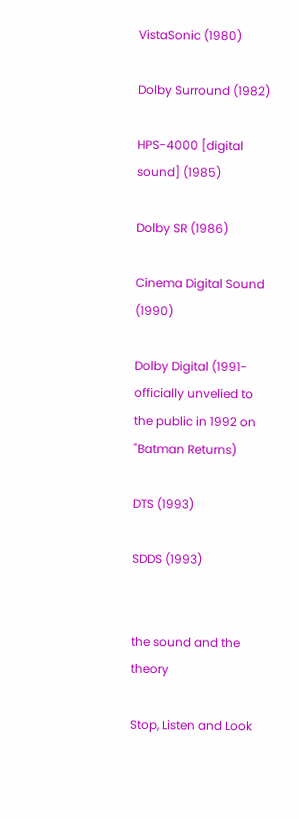VistaSonic (1980)

Dolby Surround (1982)

HPS-4000 [digital sound] (1985)

Dolby SR (1986)

Cinema Digital Sound (1990)

Dolby Digital (1991-officially unvelied to the public in 1992 on "Batman Returns)

DTS (1993)

SDDS (1993)


the sound and the theory

Stop, Listen and Look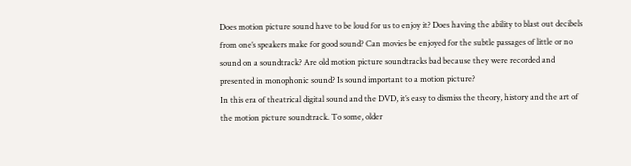Does motion picture sound have to be loud for us to enjoy it? Does having the ability to blast out decibels from one’s speakers make for good sound? Can movies be enjoyed for the subtle passages of little or no sound on a soundtrack? Are old motion picture soundtracks bad because they were recorded and presented in monophonic sound? Is sound important to a motion picture?
In this era of theatrical digital sound and the DVD, it’s easy to dismiss the theory, history and the art of the motion picture soundtrack. To some, older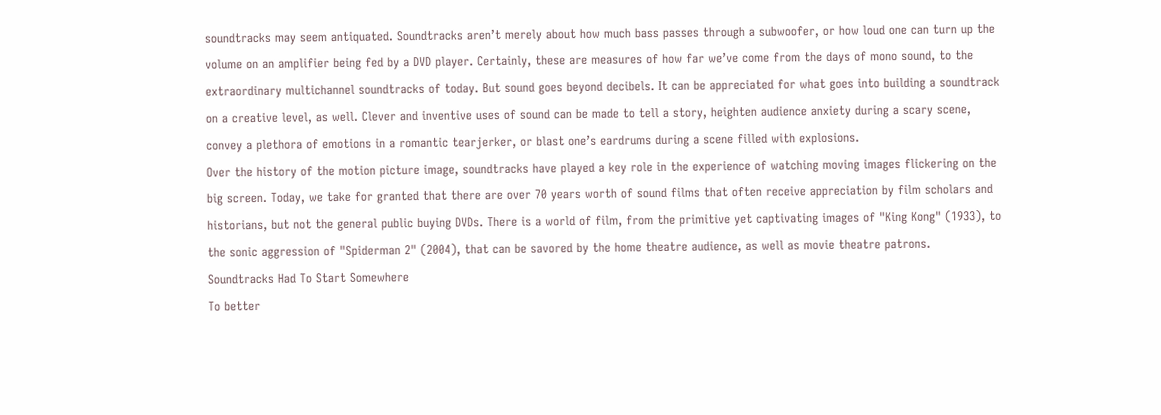soundtracks may seem antiquated. Soundtracks aren’t merely about how much bass passes through a subwoofer, or how loud one can turn up the volume on an amplifier being fed by a DVD player. Certainly, these are measures of how far we’ve come from the days of mono sound, to the extraordinary multichannel soundtracks of today. But sound goes beyond decibels. It can be appreciated for what goes into building a soundtrack on a creative level, as well. Clever and inventive uses of sound can be made to tell a story, heighten audience anxiety during a scary scene, convey a plethora of emotions in a romantic tearjerker, or blast one’s eardrums during a scene filled with explosions.
Over the history of the motion picture image, soundtracks have played a key role in the experience of watching moving images flickering on the big screen. Today, we take for granted that there are over 70 years worth of sound films that often receive appreciation by film scholars and historians, but not the general public buying DVDs. There is a world of film, from the primitive yet captivating images of "King Kong" (1933), to the sonic aggression of "Spiderman 2" (2004), that can be savored by the home theatre audience, as well as movie theatre patrons.
Soundtracks Had To Start Somewhere
To better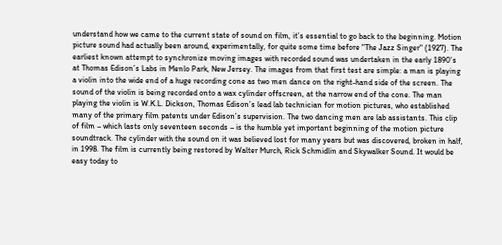understand how we came to the current state of sound on film, it’s essential to go back to the beginning. Motion picture sound had actually been around, experimentally, for quite some time before "The Jazz Singer" (1927). The earliest known attempt to synchronize moving images with recorded sound was undertaken in the early 1890’s at Thomas Edison’s Labs in Menlo Park, New Jersey. The images from that first test are simple: a man is playing a violin into the wide end of a huge recording cone as two men dance on the right-hand side of the screen. The sound of the violin is being recorded onto a wax cylinder offscreen, at the narrow end of the cone. The man playing the violin is W.K.L. Dickson, Thomas Edison’s lead lab technician for motion pictures, who established many of the primary film patents under Edison’s supervision. The two dancing men are lab assistants. This clip of film – which lasts only seventeen seconds – is the humble yet important beginning of the motion picture soundtrack. The cylinder with the sound on it was believed lost for many years but was discovered, broken in half, in 1998. The film is currently being restored by Walter Murch, Rick Schmidlin and Skywalker Sound. It would be easy today to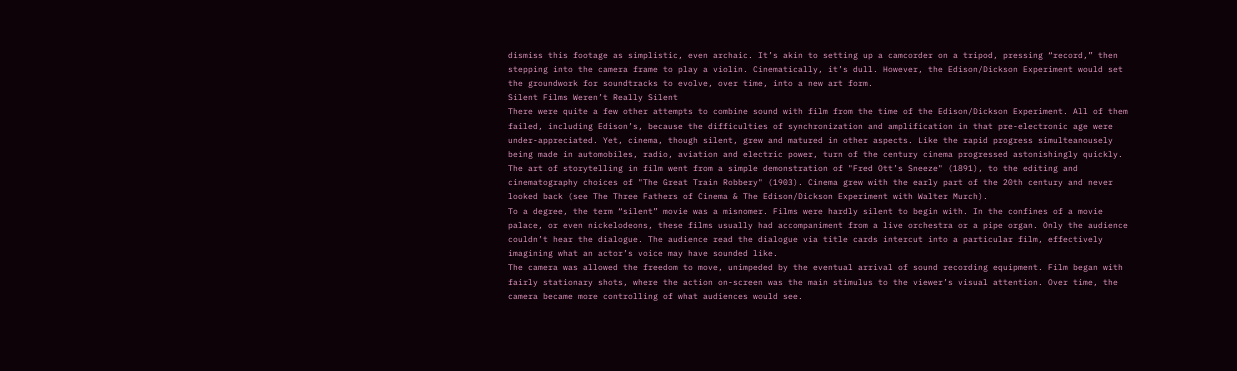dismiss this footage as simplistic, even archaic. It’s akin to setting up a camcorder on a tripod, pressing “record,” then stepping into the camera frame to play a violin. Cinematically, it’s dull. However, the Edison/Dickson Experiment would set the groundwork for soundtracks to evolve, over time, into a new art form.
Silent Films Weren’t Really Silent
There were quite a few other attempts to combine sound with film from the time of the Edison/Dickson Experiment. All of them failed, including Edison’s, because the difficulties of synchronization and amplification in that pre-electronic age were under-appreciated. Yet, cinema, though silent, grew and matured in other aspects. Like the rapid progress simulteanousely being made in automobiles, radio, aviation and electric power, turn of the century cinema progressed astonishingly quickly. The art of storytelling in film went from a simple demonstration of "Fred Ott’s Sneeze" (1891), to the editing and cinematography choices of "The Great Train Robbery" (1903). Cinema grew with the early part of the 20th century and never looked back (see The Three Fathers of Cinema & The Edison/Dickson Experiment with Walter Murch).
To a degree, the term “silent” movie was a misnomer. Films were hardly silent to begin with. In the confines of a movie palace, or even nickelodeons, these films usually had accompaniment from a live orchestra or a pipe organ. Only the audience couldn’t hear the dialogue. The audience read the dialogue via title cards intercut into a particular film, effectively imagining what an actor’s voice may have sounded like.
The camera was allowed the freedom to move, unimpeded by the eventual arrival of sound recording equipment. Film began with fairly stationary shots, where the action on-screen was the main stimulus to the viewer’s visual attention. Over time, the camera became more controlling of what audiences would see.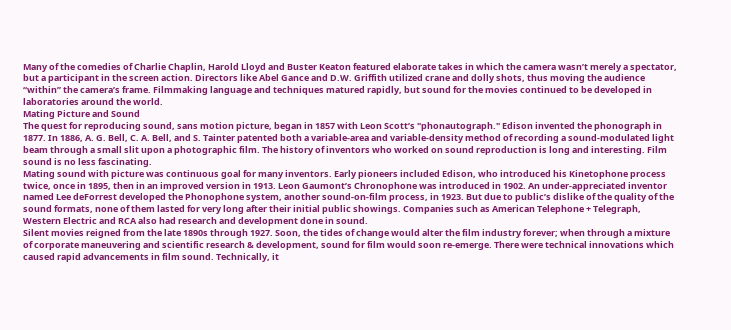Many of the comedies of Charlie Chaplin, Harold Lloyd and Buster Keaton featured elaborate takes in which the camera wasn’t merely a spectator, but a participant in the screen action. Directors like Abel Gance and D.W. Griffith utilized crane and dolly shots, thus moving the audience “within” the camera’s frame. Filmmaking language and techniques matured rapidly, but sound for the movies continued to be developed in laboratories around the world.
Mating Picture and Sound
The quest for reproducing sound, sans motion picture, began in 1857 with Leon Scott’s "phonautograph." Edison invented the phonograph in 1877. In 1886, A. G. Bell, C. A. Bell, and S. Tainter patented both a variable-area and variable-density method of recording a sound-modulated light beam through a small slit upon a photographic film. The history of inventors who worked on sound reproduction is long and interesting. Film sound is no less fascinating.
Mating sound with picture was continuous goal for many inventors. Early pioneers included Edison, who introduced his Kinetophone process twice, once in 1895, then in an improved version in 1913. Leon Gaumont’s Chronophone was introduced in 1902. An under-appreciated inventor named Lee deForrest developed the Phonophone system, another sound-on-film process, in 1923. But due to public’s dislike of the quality of the sound formats, none of them lasted for very long after their initial public showings. Companies such as American Telephone + Telegraph, Western Electric and RCA also had research and development done in sound.
Silent movies reigned from the late 1890s through 1927. Soon, the tides of change would alter the film industry forever; when through a mixture of corporate maneuvering and scientific research & development, sound for film would soon re-emerge. There were technical innovations which caused rapid advancements in film sound. Technically, it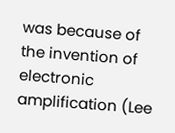was because of the invention of electronic amplification (Lee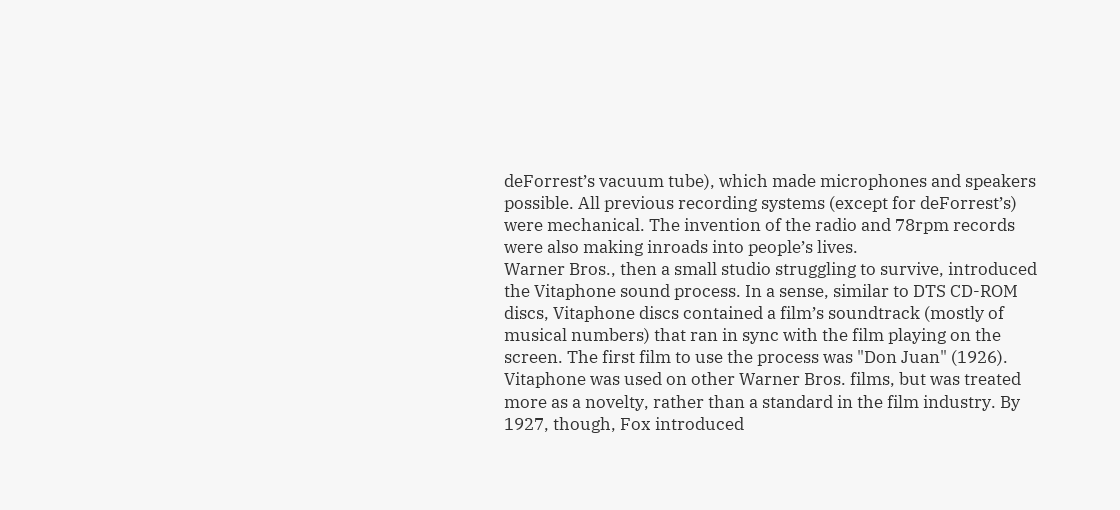deForrest’s vacuum tube), which made microphones and speakers possible. All previous recording systems (except for deForrest’s) were mechanical. The invention of the radio and 78rpm records were also making inroads into people’s lives.
Warner Bros., then a small studio struggling to survive, introduced the Vitaphone sound process. In a sense, similar to DTS CD-ROM discs, Vitaphone discs contained a film’s soundtrack (mostly of musical numbers) that ran in sync with the film playing on the screen. The first film to use the process was "Don Juan" (1926). Vitaphone was used on other Warner Bros. films, but was treated more as a novelty, rather than a standard in the film industry. By 1927, though, Fox introduced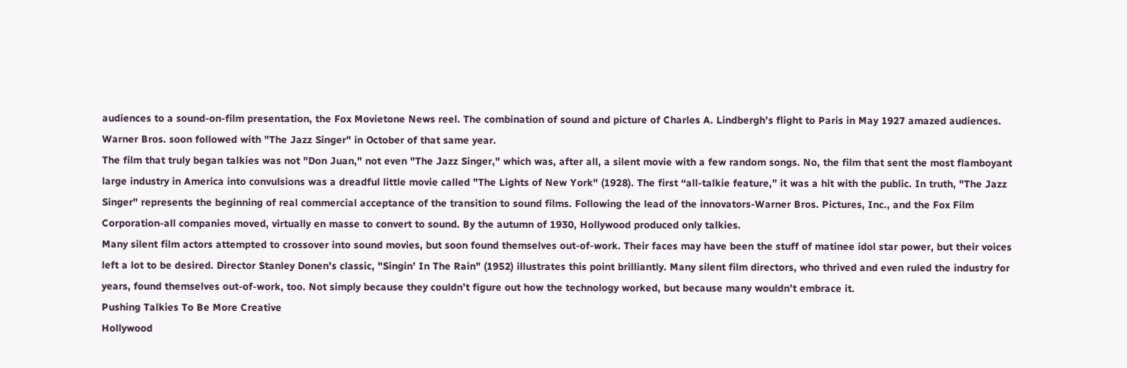audiences to a sound-on-film presentation, the Fox Movietone News reel. The combination of sound and picture of Charles A. Lindbergh’s flight to Paris in May 1927 amazed audiences. Warner Bros. soon followed with "The Jazz Singer" in October of that same year.
The film that truly began talkies was not "Don Juan," not even "The Jazz Singer," which was, after all, a silent movie with a few random songs. No, the film that sent the most flamboyant large industry in America into convulsions was a dreadful little movie called "The Lights of New York" (1928). The first “all-talkie feature,” it was a hit with the public. In truth, "The Jazz Singer" represents the beginning of real commercial acceptance of the transition to sound films. Following the lead of the innovators-Warner Bros. Pictures, Inc., and the Fox Film Corporation-all companies moved, virtually en masse to convert to sound. By the autumn of 1930, Hollywood produced only talkies.
Many silent film actors attempted to crossover into sound movies, but soon found themselves out-of-work. Their faces may have been the stuff of matinee idol star power, but their voices left a lot to be desired. Director Stanley Donen’s classic, "Singin’ In The Rain" (1952) illustrates this point brilliantly. Many silent film directors, who thrived and even ruled the industry for years, found themselves out-of-work, too. Not simply because they couldn’t figure out how the technology worked, but because many wouldn’t embrace it.
Pushing Talkies To Be More Creative
Hollywood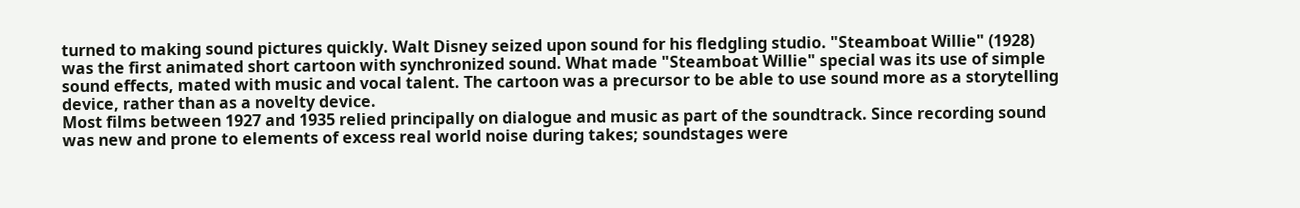turned to making sound pictures quickly. Walt Disney seized upon sound for his fledgling studio. "Steamboat Willie" (1928) was the first animated short cartoon with synchronized sound. What made "Steamboat Willie" special was its use of simple sound effects, mated with music and vocal talent. The cartoon was a precursor to be able to use sound more as a storytelling device, rather than as a novelty device.
Most films between 1927 and 1935 relied principally on dialogue and music as part of the soundtrack. Since recording sound was new and prone to elements of excess real world noise during takes; soundstages were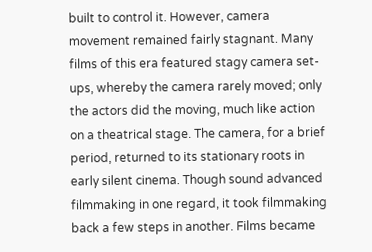built to control it. However, camera movement remained fairly stagnant. Many films of this era featured stagy camera set-ups, whereby the camera rarely moved; only the actors did the moving, much like action on a theatrical stage. The camera, for a brief period, returned to its stationary roots in early silent cinema. Though sound advanced filmmaking in one regard, it took filmmaking back a few steps in another. Films became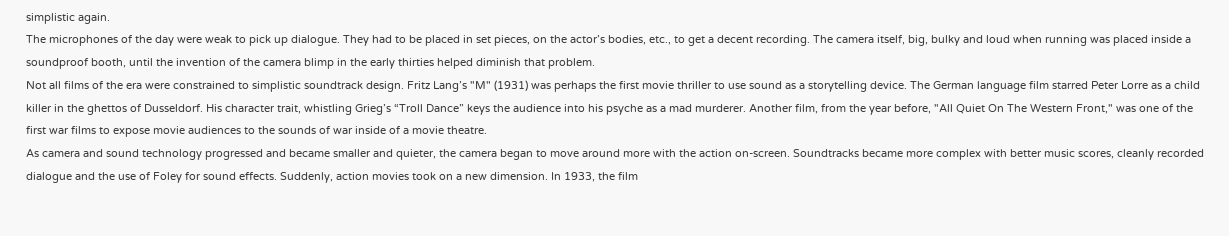simplistic again.
The microphones of the day were weak to pick up dialogue. They had to be placed in set pieces, on the actor’s bodies, etc., to get a decent recording. The camera itself, big, bulky and loud when running was placed inside a soundproof booth, until the invention of the camera blimp in the early thirties helped diminish that problem.
Not all films of the era were constrained to simplistic soundtrack design. Fritz Lang’s "M" (1931) was perhaps the first movie thriller to use sound as a storytelling device. The German language film starred Peter Lorre as a child killer in the ghettos of Dusseldorf. His character trait, whistling Grieg’s “Troll Dance” keys the audience into his psyche as a mad murderer. Another film, from the year before, "All Quiet On The Western Front," was one of the first war films to expose movie audiences to the sounds of war inside of a movie theatre.
As camera and sound technology progressed and became smaller and quieter, the camera began to move around more with the action on-screen. Soundtracks became more complex with better music scores, cleanly recorded dialogue and the use of Foley for sound effects. Suddenly, action movies took on a new dimension. In 1933, the film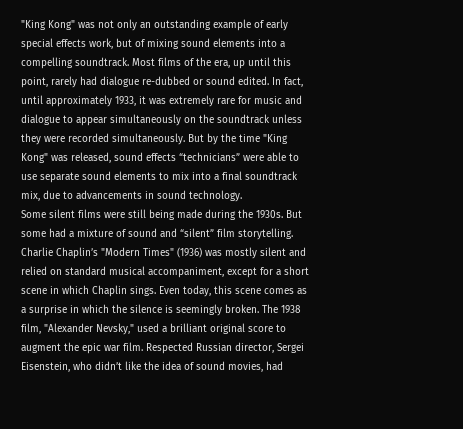"King Kong" was not only an outstanding example of early special effects work, but of mixing sound elements into a compelling soundtrack. Most films of the era, up until this point, rarely had dialogue re-dubbed or sound edited. In fact, until approximately 1933, it was extremely rare for music and dialogue to appear simultaneously on the soundtrack unless they were recorded simultaneously. But by the time "King Kong" was released, sound effects “technicians” were able to use separate sound elements to mix into a final soundtrack mix, due to advancements in sound technology.
Some silent films were still being made during the 1930s. But some had a mixture of sound and “silent” film storytelling. Charlie Chaplin’s "Modern Times" (1936) was mostly silent and relied on standard musical accompaniment, except for a short scene in which Chaplin sings. Even today, this scene comes as a surprise in which the silence is seemingly broken. The 1938 film, "Alexander Nevsky," used a brilliant original score to augment the epic war film. Respected Russian director, Sergei Eisenstein, who didn’t like the idea of sound movies, had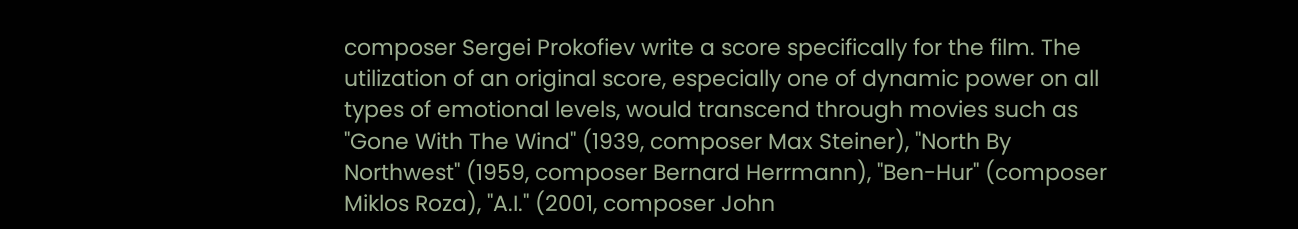composer Sergei Prokofiev write a score specifically for the film. The utilization of an original score, especially one of dynamic power on all types of emotional levels, would transcend through movies such as "Gone With The Wind" (1939, composer Max Steiner), "North By Northwest" (1959, composer Bernard Herrmann), "Ben-Hur" (composer Miklos Roza), "A.I." (2001, composer John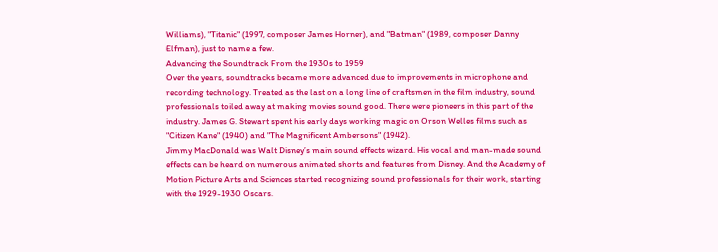Williams), "Titanic" (1997, composer James Horner), and "Batman" (1989, composer Danny Elfman), just to name a few.
Advancing the Soundtrack From the 1930s to 1959
Over the years, soundtracks became more advanced due to improvements in microphone and recording technology. Treated as the last on a long line of craftsmen in the film industry, sound professionals toiled away at making movies sound good. There were pioneers in this part of the industry. James G. Stewart spent his early days working magic on Orson Welles films such as "Citizen Kane" (1940) and "The Magnificent Ambersons" (1942).
Jimmy MacDonald was Walt Disney’s main sound effects wizard. His vocal and man-made sound effects can be heard on numerous animated shorts and features from Disney. And the Academy of Motion Picture Arts and Sciences started recognizing sound professionals for their work, starting with the 1929-1930 Oscars.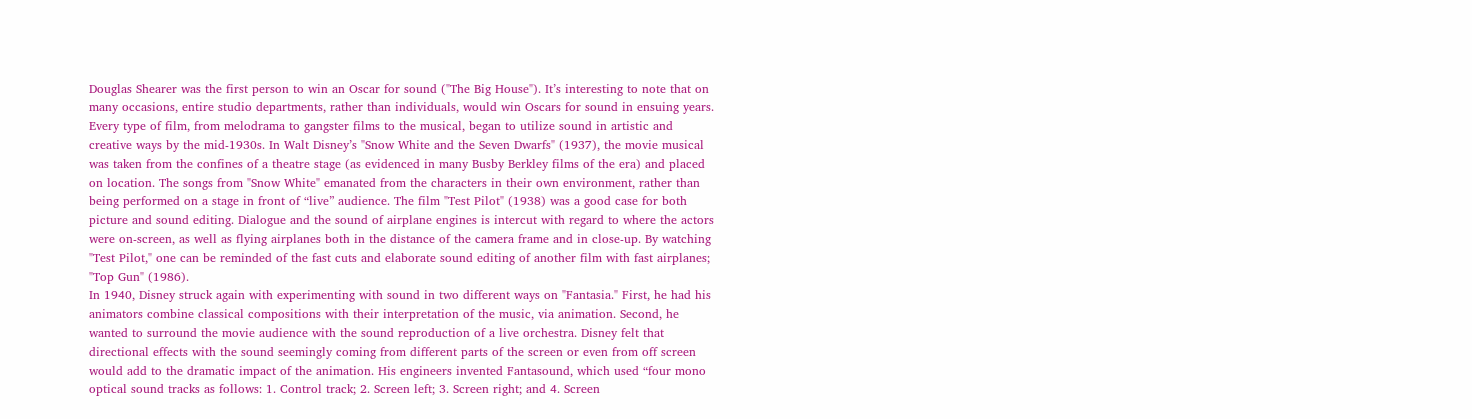Douglas Shearer was the first person to win an Oscar for sound ("The Big House"). It’s interesting to note that on many occasions, entire studio departments, rather than individuals, would win Oscars for sound in ensuing years.
Every type of film, from melodrama to gangster films to the musical, began to utilize sound in artistic and creative ways by the mid-1930s. In Walt Disney’s "Snow White and the Seven Dwarfs" (1937), the movie musical was taken from the confines of a theatre stage (as evidenced in many Busby Berkley films of the era) and placed on location. The songs from "Snow White" emanated from the characters in their own environment, rather than being performed on a stage in front of “live” audience. The film "Test Pilot" (1938) was a good case for both picture and sound editing. Dialogue and the sound of airplane engines is intercut with regard to where the actors were on-screen, as well as flying airplanes both in the distance of the camera frame and in close-up. By watching "Test Pilot," one can be reminded of the fast cuts and elaborate sound editing of another film with fast airplanes; "Top Gun" (1986).
In 1940, Disney struck again with experimenting with sound in two different ways on "Fantasia." First, he had his animators combine classical compositions with their interpretation of the music, via animation. Second, he wanted to surround the movie audience with the sound reproduction of a live orchestra. Disney felt that directional effects with the sound seemingly coming from different parts of the screen or even from off screen would add to the dramatic impact of the animation. His engineers invented Fantasound, which used “four mono optical sound tracks as follows: 1. Control track; 2. Screen left; 3. Screen right; and 4. Screen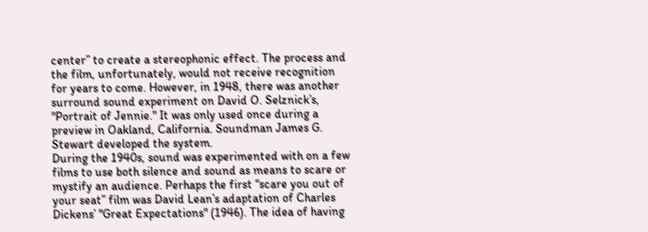center” to create a stereophonic effect. The process and the film, unfortunately, would not receive recognition for years to come. However, in 1948, there was another surround sound experiment on David O. Selznick’s, "Portrait of Jennie." It was only used once during a preview in Oakland, California. Soundman James G. Stewart developed the system.
During the 1940s, sound was experimented with on a few films to use both silence and sound as means to scare or mystify an audience. Perhaps the first “scare you out of your seat” film was David Lean’s adaptation of Charles Dickens’ "Great Expectations" (1946). The idea of having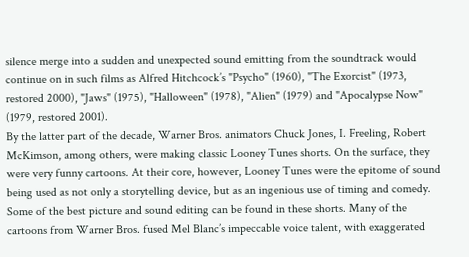silence merge into a sudden and unexpected sound emitting from the soundtrack would continue on in such films as Alfred Hitchcock’s "Psycho" (1960), "The Exorcist" (1973, restored 2000), "Jaws" (1975), "Halloween" (1978), "Alien" (1979) and "Apocalypse Now" (1979, restored 2001).
By the latter part of the decade, Warner Bros. animators Chuck Jones, I. Freeling, Robert McKimson, among others, were making classic Looney Tunes shorts. On the surface, they were very funny cartoons. At their core, however, Looney Tunes were the epitome of sound being used as not only a storytelling device, but as an ingenious use of timing and comedy. Some of the best picture and sound editing can be found in these shorts. Many of the cartoons from Warner Bros. fused Mel Blanc’s impeccable voice talent, with exaggerated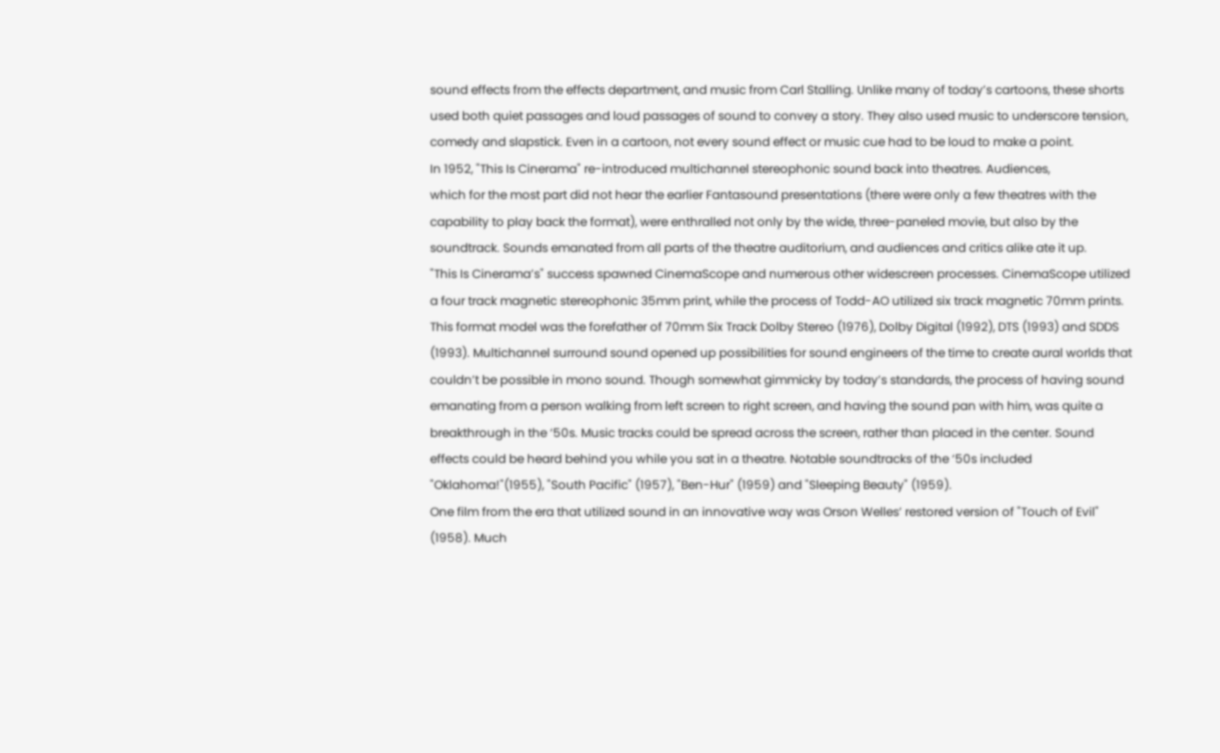sound effects from the effects department, and music from Carl Stalling. Unlike many of today’s cartoons, these shorts used both quiet passages and loud passages of sound to convey a story. They also used music to underscore tension, comedy and slapstick. Even in a cartoon, not every sound effect or music cue had to be loud to make a point.
In 1952, "This Is Cinerama" re-introduced multichannel stereophonic sound back into theatres. Audiences,
which for the most part did not hear the earlier Fantasound presentations (there were only a few theatres with the capability to play back the format), were enthralled not only by the wide, three-paneled movie, but also by the soundtrack. Sounds emanated from all parts of the theatre auditorium, and audiences and critics alike ate it up.
"This Is Cinerama’s" success spawned CinemaScope and numerous other widescreen processes. CinemaScope utilized a four track magnetic stereophonic 35mm print, while the process of Todd-AO utilized six track magnetic 70mm prints. This format model was the forefather of 70mm Six Track Dolby Stereo (1976), Dolby Digital (1992), DTS (1993) and SDDS (1993). Multichannel surround sound opened up possibilities for sound engineers of the time to create aural worlds that couldn’t be possible in mono sound. Though somewhat gimmicky by today’s standards, the process of having sound emanating from a person walking from left screen to right screen, and having the sound pan with him, was quite a breakthrough in the ‘50s. Music tracks could be spread across the screen, rather than placed in the center. Sound effects could be heard behind you while you sat in a theatre. Notable soundtracks of the ‘50s included "Oklahoma!"(1955), "South Pacific" (1957), "Ben-Hur" (1959) and "Sleeping Beauty" (1959).
One film from the era that utilized sound in an innovative way was Orson Welles’ restored version of "Touch of Evil" (1958). Much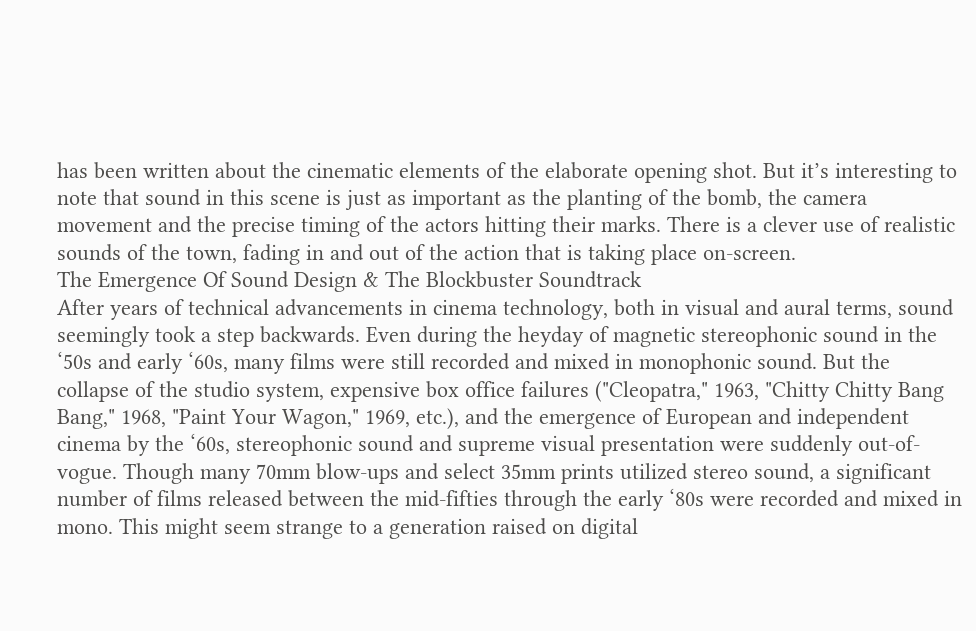has been written about the cinematic elements of the elaborate opening shot. But it’s interesting to note that sound in this scene is just as important as the planting of the bomb, the camera movement and the precise timing of the actors hitting their marks. There is a clever use of realistic sounds of the town, fading in and out of the action that is taking place on-screen.
The Emergence Of Sound Design & The Blockbuster Soundtrack
After years of technical advancements in cinema technology, both in visual and aural terms, sound seemingly took a step backwards. Even during the heyday of magnetic stereophonic sound in the ‘50s and early ‘60s, many films were still recorded and mixed in monophonic sound. But the collapse of the studio system, expensive box office failures ("Cleopatra," 1963, "Chitty Chitty Bang Bang," 1968, "Paint Your Wagon," 1969, etc.), and the emergence of European and independent cinema by the ‘60s, stereophonic sound and supreme visual presentation were suddenly out-of-vogue. Though many 70mm blow-ups and select 35mm prints utilized stereo sound, a significant number of films released between the mid-fifties through the early ‘80s were recorded and mixed in mono. This might seem strange to a generation raised on digital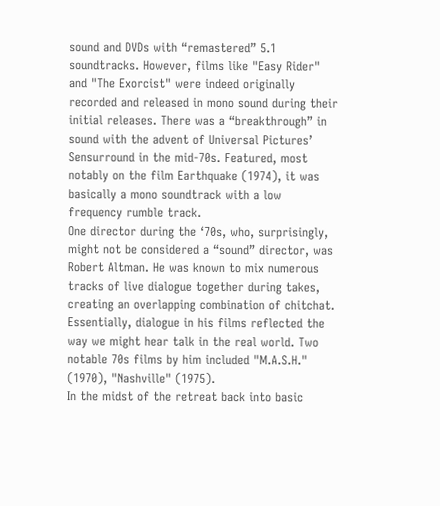sound and DVDs with “remastered” 5.1 soundtracks. However, films like "Easy Rider" and "The Exorcist" were indeed originally recorded and released in mono sound during their initial releases. There was a “breakthrough” in sound with the advent of Universal Pictures’ Sensurround in the mid-70s. Featured, most notably on the film Earthquake (1974), it was basically a mono soundtrack with a low frequency rumble track.
One director during the ‘70s, who, surprisingly, might not be considered a “sound” director, was Robert Altman. He was known to mix numerous tracks of live dialogue together during takes, creating an overlapping combination of chitchat. Essentially, dialogue in his films reflected the way we might hear talk in the real world. Two notable 70s films by him included "M.A.S.H." (1970), "Nashville" (1975).
In the midst of the retreat back into basic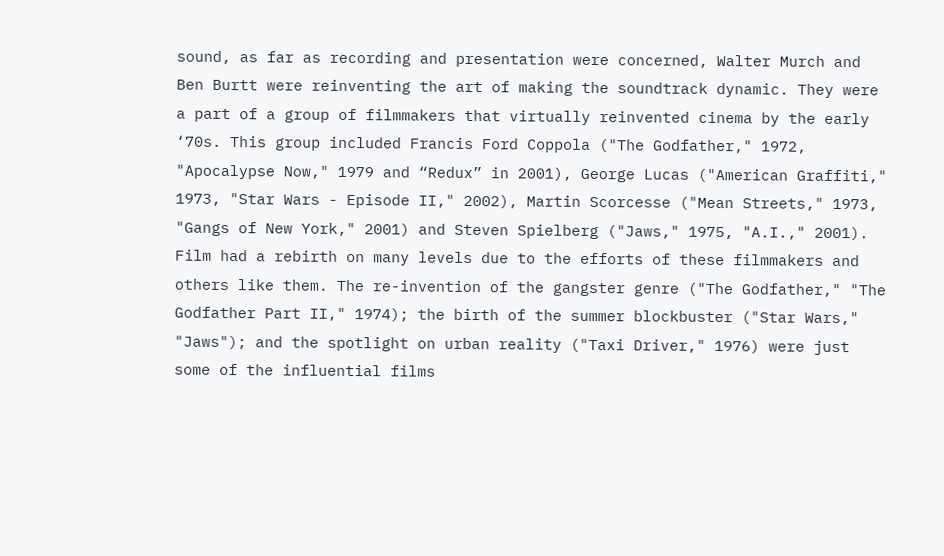sound, as far as recording and presentation were concerned, Walter Murch and Ben Burtt were reinventing the art of making the soundtrack dynamic. They were a part of a group of filmmakers that virtually reinvented cinema by the early ‘70s. This group included Francis Ford Coppola ("The Godfather," 1972, "Apocalypse Now," 1979 and “Redux” in 2001), George Lucas ("American Graffiti," 1973, "Star Wars - Episode II," 2002), Martin Scorcesse ("Mean Streets," 1973, "Gangs of New York," 2001) and Steven Spielberg ("Jaws," 1975, "A.I.," 2001). Film had a rebirth on many levels due to the efforts of these filmmakers and others like them. The re-invention of the gangster genre ("The Godfather," "The Godfather Part II," 1974); the birth of the summer blockbuster ("Star Wars," "Jaws"); and the spotlight on urban reality ("Taxi Driver," 1976) were just some of the influential films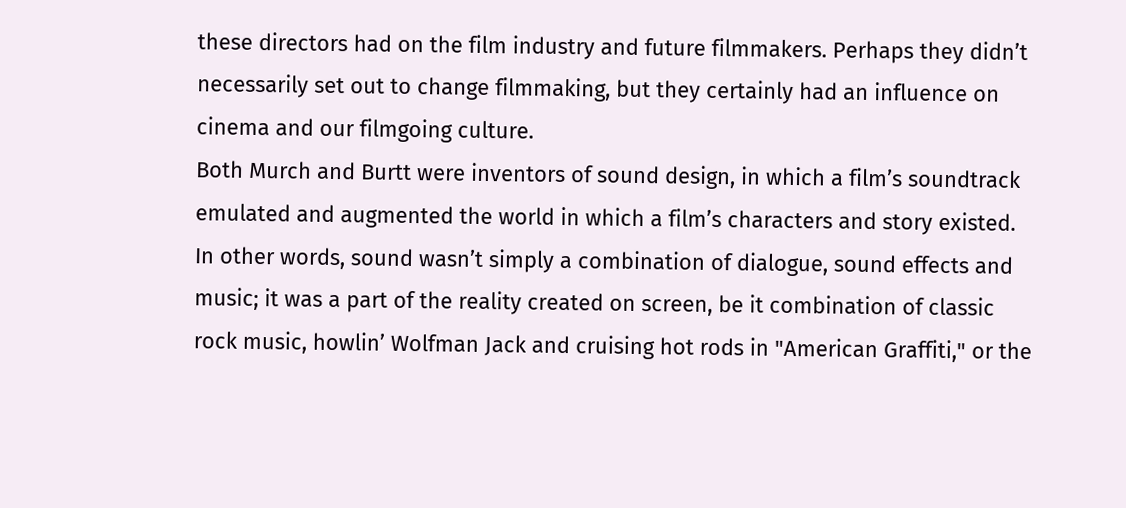these directors had on the film industry and future filmmakers. Perhaps they didn’t necessarily set out to change filmmaking, but they certainly had an influence on cinema and our filmgoing culture.
Both Murch and Burtt were inventors of sound design, in which a film’s soundtrack emulated and augmented the world in which a film’s characters and story existed. In other words, sound wasn’t simply a combination of dialogue, sound effects and music; it was a part of the reality created on screen, be it combination of classic rock music, howlin’ Wolfman Jack and cruising hot rods in "American Graffiti," or the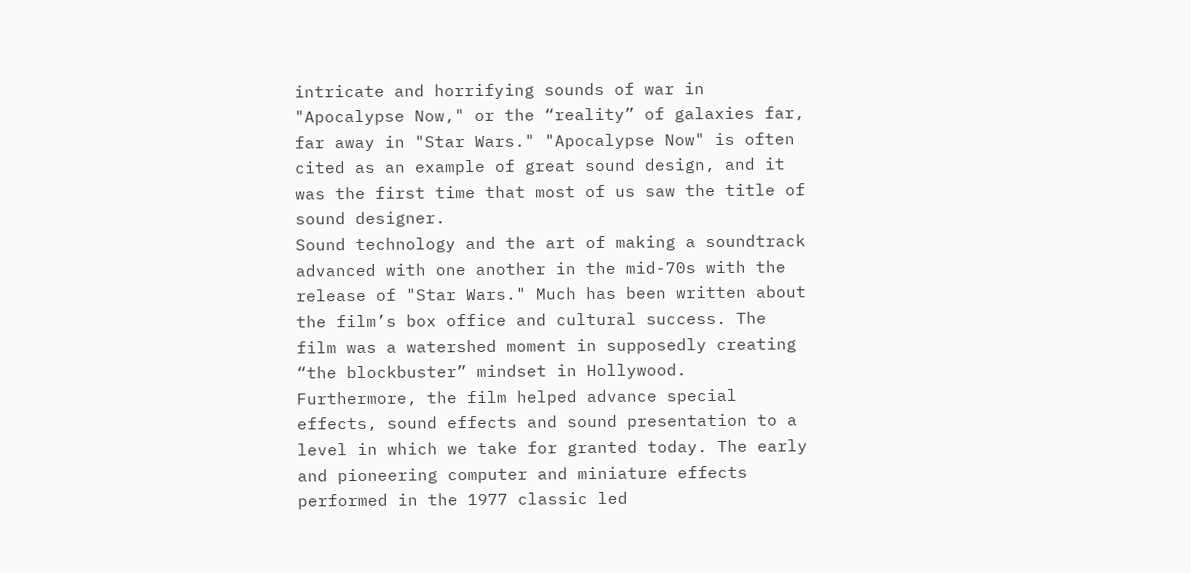intricate and horrifying sounds of war in "Apocalypse Now," or the “reality” of galaxies far, far away in "Star Wars." "Apocalypse Now" is often cited as an example of great sound design, and it was the first time that most of us saw the title of sound designer.
Sound technology and the art of making a soundtrack advanced with one another in the mid-70s with the release of "Star Wars." Much has been written about the film’s box office and cultural success. The film was a watershed moment in supposedly creating “the blockbuster” mindset in Hollywood. Furthermore, the film helped advance special effects, sound effects and sound presentation to a level in which we take for granted today. The early and pioneering computer and miniature effects performed in the 1977 classic led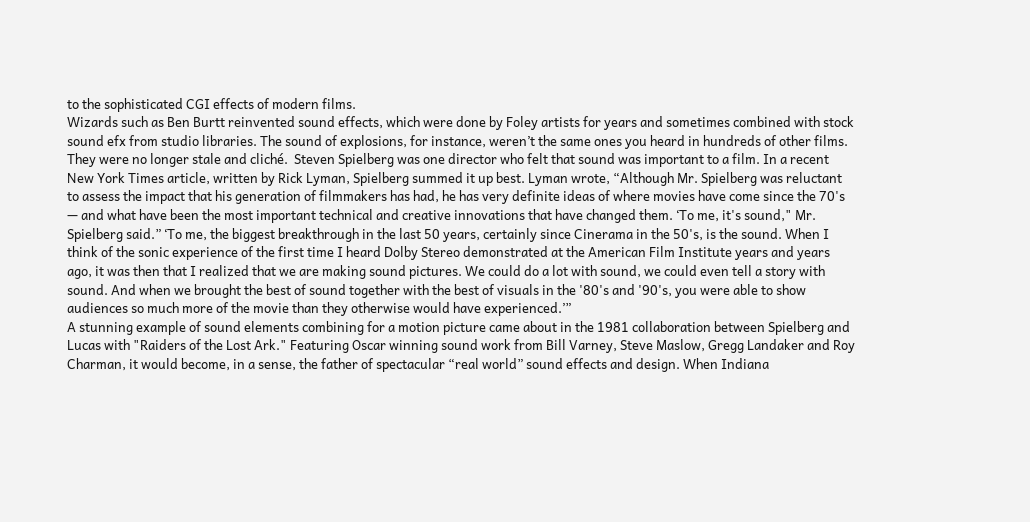to the sophisticated CGI effects of modern films.
Wizards such as Ben Burtt reinvented sound effects, which were done by Foley artists for years and sometimes combined with stock sound efx from studio libraries. The sound of explosions, for instance, weren’t the same ones you heard in hundreds of other films. They were no longer stale and cliché.  Steven Spielberg was one director who felt that sound was important to a film. In a recent New York Times article, written by Rick Lyman, Spielberg summed it up best. Lyman wrote, “Although Mr. Spielberg was reluctant to assess the impact that his generation of filmmakers has had, he has very definite ideas of where movies have come since the 70's — and what have been the most important technical and creative innovations that have changed them. ‘To me, it's sound," Mr. Spielberg said.” ‘To me, the biggest breakthrough in the last 50 years, certainly since Cinerama in the 50's, is the sound. When I think of the sonic experience of the first time I heard Dolby Stereo demonstrated at the American Film Institute years and years ago, it was then that I realized that we are making sound pictures. We could do a lot with sound, we could even tell a story with sound. And when we brought the best of sound together with the best of visuals in the '80's and '90's, you were able to show audiences so much more of the movie than they otherwise would have experienced.’”
A stunning example of sound elements combining for a motion picture came about in the 1981 collaboration between Spielberg and Lucas with "Raiders of the Lost Ark." Featuring Oscar winning sound work from Bill Varney, Steve Maslow, Gregg Landaker and Roy Charman, it would become, in a sense, the father of spectacular “real world” sound effects and design. When Indiana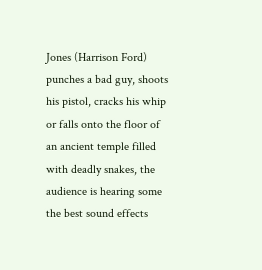Jones (Harrison Ford) punches a bad guy, shoots his pistol, cracks his whip or falls onto the floor of an ancient temple filled with deadly snakes, the audience is hearing some the best sound effects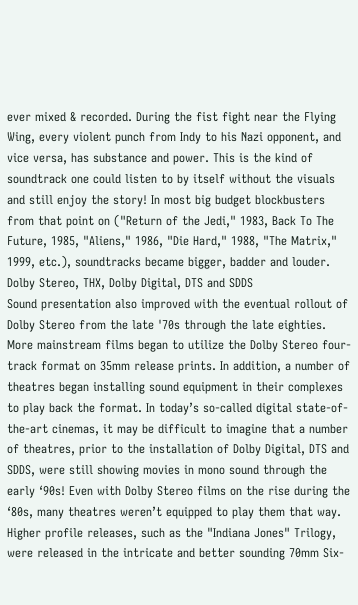ever mixed & recorded. During the fist fight near the Flying Wing, every violent punch from Indy to his Nazi opponent, and vice versa, has substance and power. This is the kind of soundtrack one could listen to by itself without the visuals and still enjoy the story! In most big budget blockbusters from that point on ("Return of the Jedi," 1983, Back To The Future, 1985, "Aliens," 1986, "Die Hard," 1988, "The Matrix," 1999, etc.), soundtracks became bigger, badder and louder.
Dolby Stereo, THX, Dolby Digital, DTS and SDDS
Sound presentation also improved with the eventual rollout of Dolby Stereo from the late '70s through the late eighties. More mainstream films began to utilize the Dolby Stereo four-track format on 35mm release prints. In addition, a number of theatres began installing sound equipment in their complexes to play back the format. In today’s so-called digital state-of-the-art cinemas, it may be difficult to imagine that a number of theatres, prior to the installation of Dolby Digital, DTS and SDDS, were still showing movies in mono sound through the early ‘90s! Even with Dolby Stereo films on the rise during the ‘80s, many theatres weren’t equipped to play them that way. Higher profile releases, such as the "Indiana Jones" Trilogy, were released in the intricate and better sounding 70mm Six-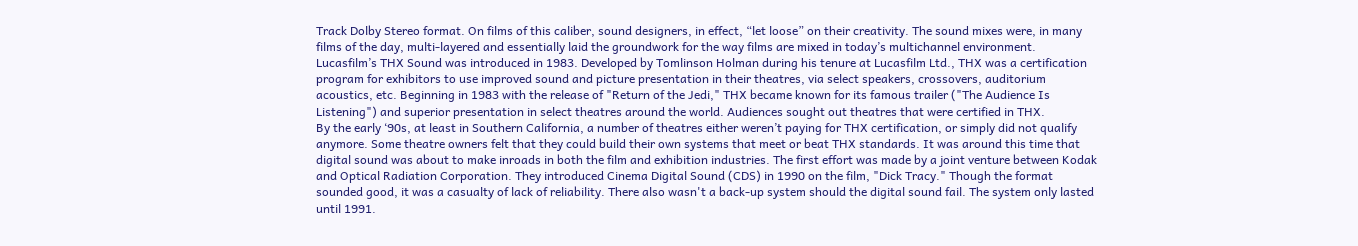Track Dolby Stereo format. On films of this caliber, sound designers, in effect, “let loose” on their creativity. The sound mixes were, in many films of the day, multi-layered and essentially laid the groundwork for the way films are mixed in today’s multichannel environment.
Lucasfilm’s THX Sound was introduced in 1983. Developed by Tomlinson Holman during his tenure at Lucasfilm Ltd., THX was a certification program for exhibitors to use improved sound and picture presentation in their theatres, via select speakers, crossovers, auditorium acoustics, etc. Beginning in 1983 with the release of "Return of the Jedi," THX became known for its famous trailer ("The Audience Is Listening") and superior presentation in select theatres around the world. Audiences sought out theatres that were certified in THX.
By the early ‘90s, at least in Southern California, a number of theatres either weren’t paying for THX certification, or simply did not qualify anymore. Some theatre owners felt that they could build their own systems that meet or beat THX standards. It was around this time that digital sound was about to make inroads in both the film and exhibition industries. The first effort was made by a joint venture between Kodak and Optical Radiation Corporation. They introduced Cinema Digital Sound (CDS) in 1990 on the film, "Dick Tracy." Though the format sounded good, it was a casualty of lack of reliability. There also wasn't a back-up system should the digital sound fail. The system only lasted until 1991.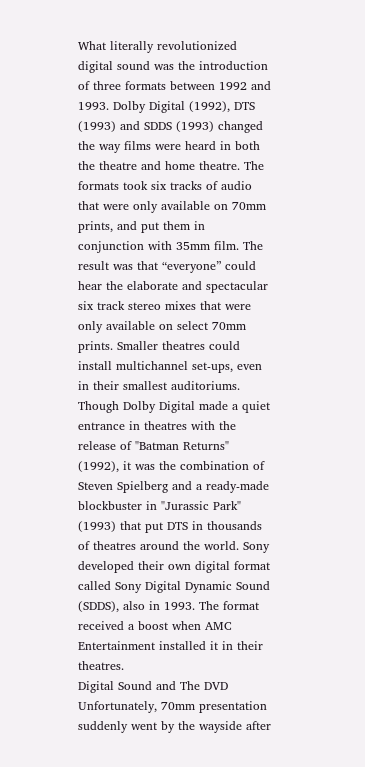What literally revolutionized digital sound was the introduction of three formats between 1992 and 1993. Dolby Digital (1992), DTS (1993) and SDDS (1993) changed the way films were heard in both the theatre and home theatre. The formats took six tracks of audio that were only available on 70mm prints, and put them in conjunction with 35mm film. The result was that “everyone” could hear the elaborate and spectacular six track stereo mixes that were only available on select 70mm prints. Smaller theatres could install multichannel set-ups, even in their smallest auditoriums.
Though Dolby Digital made a quiet entrance in theatres with the release of "Batman Returns" (1992), it was the combination of Steven Spielberg and a ready-made blockbuster in "Jurassic Park" (1993) that put DTS in thousands of theatres around the world. Sony developed their own digital format called Sony Digital Dynamic Sound (SDDS), also in 1993. The format received a boost when AMC Entertainment installed it in their theatres.
Digital Sound and The DVD
Unfortunately, 70mm presentation suddenly went by the wayside after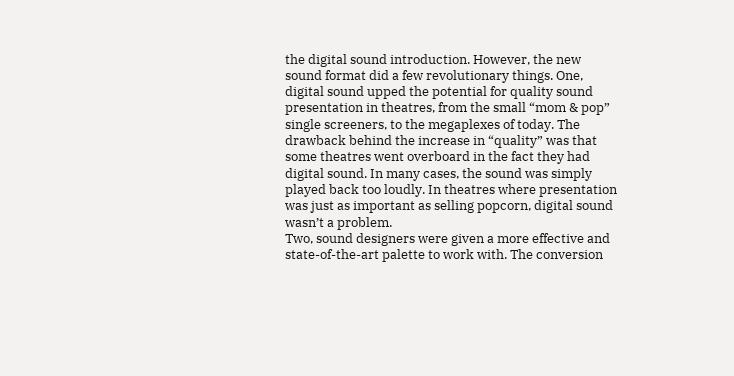the digital sound introduction. However, the new sound format did a few revolutionary things. One, digital sound upped the potential for quality sound presentation in theatres, from the small “mom & pop” single screeners, to the megaplexes of today. The drawback behind the increase in “quality” was that some theatres went overboard in the fact they had digital sound. In many cases, the sound was simply played back too loudly. In theatres where presentation was just as important as selling popcorn, digital sound wasn’t a problem.
Two, sound designers were given a more effective and state-of-the-art palette to work with. The conversion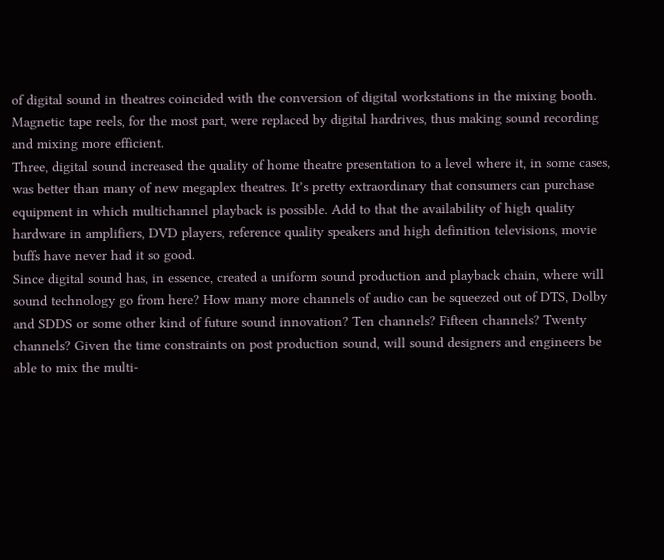of digital sound in theatres coincided with the conversion of digital workstations in the mixing booth. Magnetic tape reels, for the most part, were replaced by digital hardrives, thus making sound recording and mixing more efficient.
Three, digital sound increased the quality of home theatre presentation to a level where it, in some cases, was better than many of new megaplex theatres. It’s pretty extraordinary that consumers can purchase equipment in which multichannel playback is possible. Add to that the availability of high quality hardware in amplifiers, DVD players, reference quality speakers and high definition televisions, movie buffs have never had it so good.
Since digital sound has, in essence, created a uniform sound production and playback chain, where will sound technology go from here? How many more channels of audio can be squeezed out of DTS, Dolby and SDDS or some other kind of future sound innovation? Ten channels? Fifteen channels? Twenty channels? Given the time constraints on post production sound, will sound designers and engineers be able to mix the multi-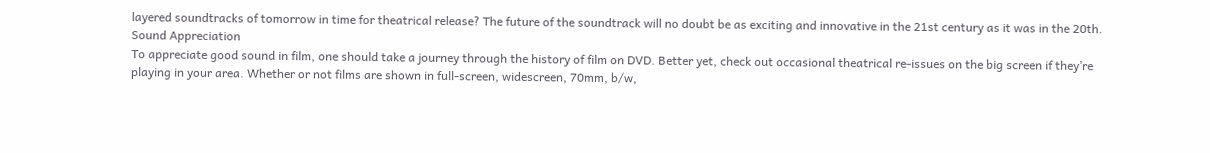layered soundtracks of tomorrow in time for theatrical release? The future of the soundtrack will no doubt be as exciting and innovative in the 21st century as it was in the 20th.
Sound Appreciation
To appreciate good sound in film, one should take a journey through the history of film on DVD. Better yet, check out occasional theatrical re-issues on the big screen if they’re playing in your area. Whether or not films are shown in full-screen, widescreen, 70mm, b/w,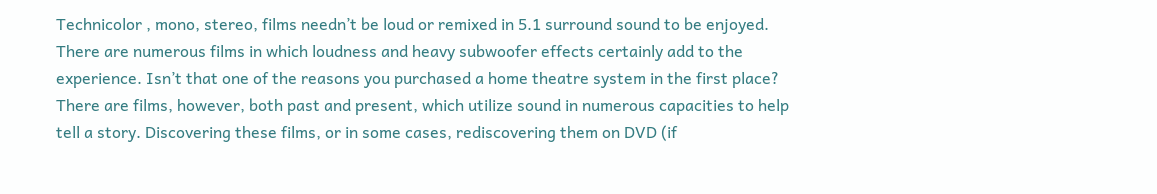Technicolor , mono, stereo, films needn’t be loud or remixed in 5.1 surround sound to be enjoyed. There are numerous films in which loudness and heavy subwoofer effects certainly add to the experience. Isn’t that one of the reasons you purchased a home theatre system in the first place? There are films, however, both past and present, which utilize sound in numerous capacities to help tell a story. Discovering these films, or in some cases, rediscovering them on DVD (if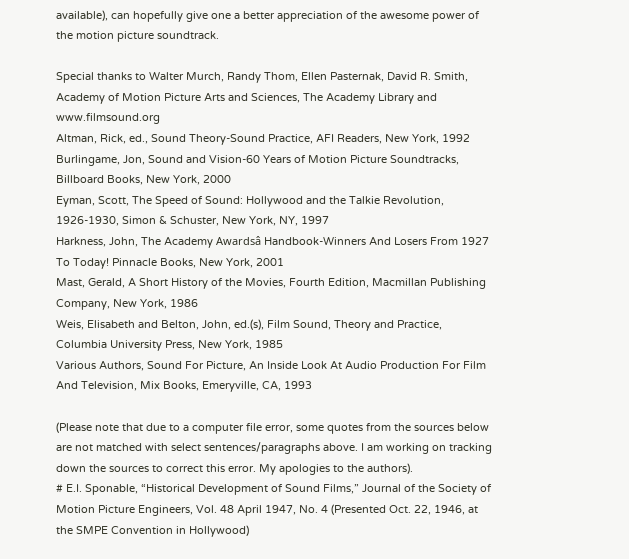available), can hopefully give one a better appreciation of the awesome power of the motion picture soundtrack.

Special thanks to Walter Murch, Randy Thom, Ellen Pasternak, David R. Smith, Academy of Motion Picture Arts and Sciences, The Academy Library and www.filmsound.org
Altman, Rick, ed., Sound Theory-Sound Practice, AFI Readers, New York, 1992
Burlingame, Jon, Sound and Vision-60 Years of Motion Picture Soundtracks, Billboard Books, New York, 2000
Eyman, Scott, The Speed of Sound: Hollywood and the Talkie Revolution, 1926-1930, Simon & Schuster, New York, NY, 1997
Harkness, John, The Academy Awardsâ Handbook-Winners And Losers From 1927 To Today! Pinnacle Books, New York, 2001
Mast, Gerald, A Short History of the Movies, Fourth Edition, Macmillan Publishing Company, New York, 1986
Weis, Elisabeth and Belton, John, ed.(s), Film Sound, Theory and Practice, Columbia University Press, New York, 1985
Various Authors, Sound For Picture, An Inside Look At Audio Production For Film And Television, Mix Books, Emeryville, CA, 1993

(Please note that due to a computer file error, some quotes from the sources below are not matched with select sentences/paragraphs above. I am working on tracking down the sources to correct this error. My apologies to the authors).
# E.I. Sponable, “Historical Development of Sound Films,” Journal of the Society of Motion Picture Engineers, Vol. 48 April 1947, No. 4 (Presented Oct. 22, 1946, at the SMPE Convention in Hollywood)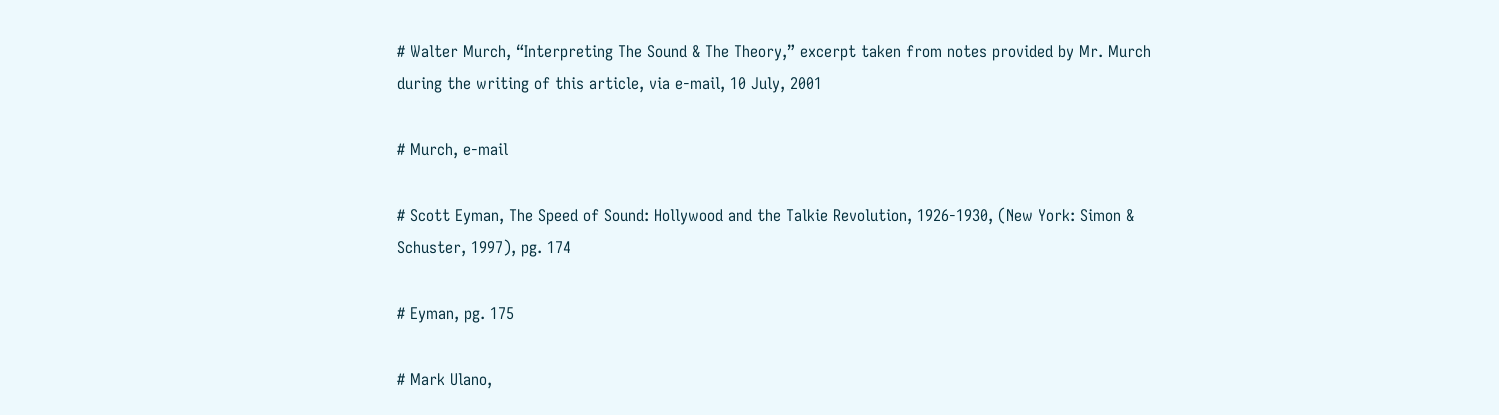# Walter Murch, “Interpreting The Sound & The Theory,” excerpt taken from notes provided by Mr. Murch during the writing of this article, via e-mail, 10 July, 2001

# Murch, e-mail

# Scott Eyman, The Speed of Sound: Hollywood and the Talkie Revolution, 1926-1930, (New York: Simon & Schuster, 1997), pg. 174

# Eyman, pg. 175

# Mark Ulano,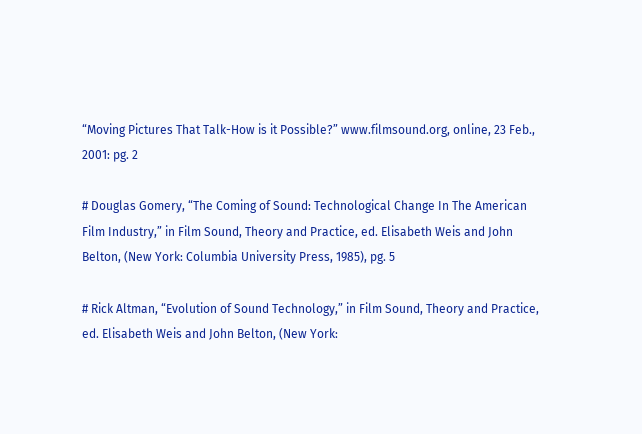“Moving Pictures That Talk-How is it Possible?” www.filmsound.org, online, 23 Feb., 2001: pg. 2

# Douglas Gomery, “The Coming of Sound: Technological Change In The American Film Industry,” in Film Sound, Theory and Practice, ed. Elisabeth Weis and John Belton, (New York: Columbia University Press, 1985), pg. 5

# Rick Altman, “Evolution of Sound Technology,” in Film Sound, Theory and Practice, ed. Elisabeth Weis and John Belton, (New York: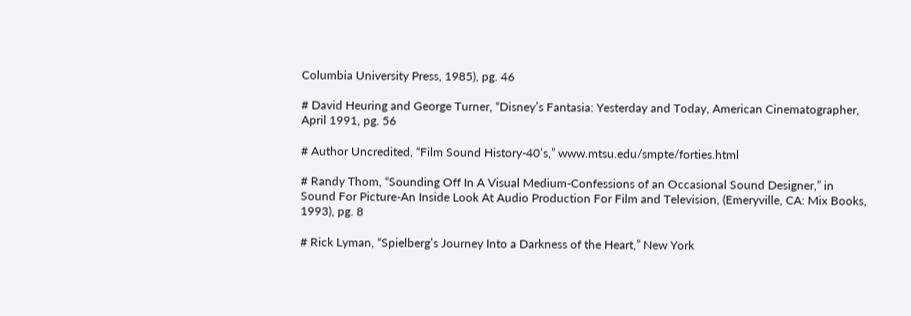Columbia University Press, 1985), pg. 46

# David Heuring and George Turner, “Disney’s Fantasia: Yesterday and Today, American Cinematographer, April 1991, pg. 56

# Author Uncredited, “Film Sound History-40’s,” www.mtsu.edu/smpte/forties.html

# Randy Thom, “Sounding Off In A Visual Medium-Confessions of an Occasional Sound Designer,” in Sound For Picture-An Inside Look At Audio Production For Film and Television, (Emeryville, CA: Mix Books, 1993), pg. 8

# Rick Lyman, “Spielberg’s Journey Into a Darkness of the Heart,” New York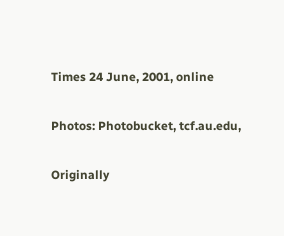Times 24 June, 2001, online

Photos: Photobucket, tcf.au.edu,

Originally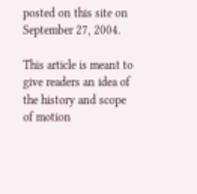posted on this site on September 27, 2004.

This article is meant to give readers an idea of the history and scope of motion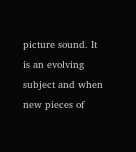picture sound. It is an evolving subject and when new pieces of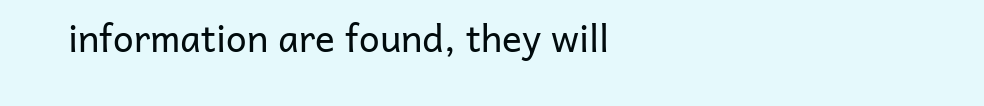information are found, they will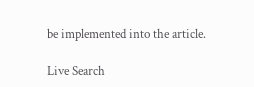be implemented into the article.

Live Search